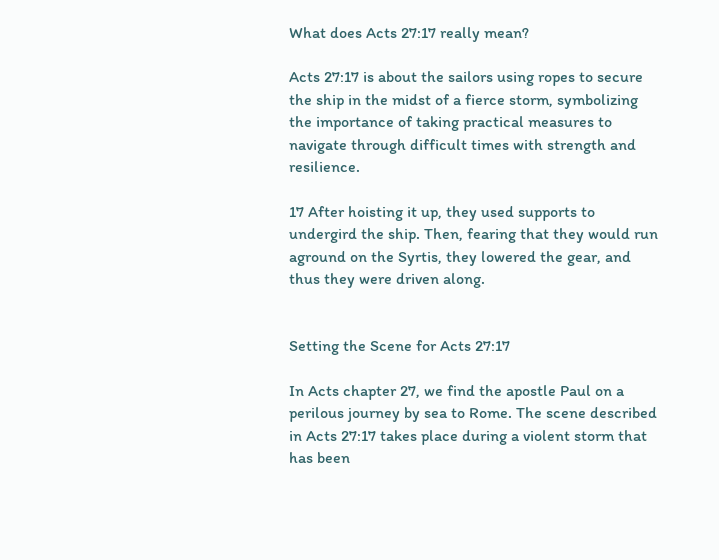What does Acts 27:17 really mean?

Acts 27:17 is about the sailors using ropes to secure the ship in the midst of a fierce storm, symbolizing the importance of taking practical measures to navigate through difficult times with strength and resilience.

17 After hoisting it up, they used supports to undergird the ship. Then, fearing that they would run aground on the Syrtis, they lowered the gear, and thus they were driven along.


Setting the Scene for Acts 27:17

In Acts chapter 27, we find the apostle Paul on a perilous journey by sea to Rome. The scene described in Acts 27:17 takes place during a violent storm that has been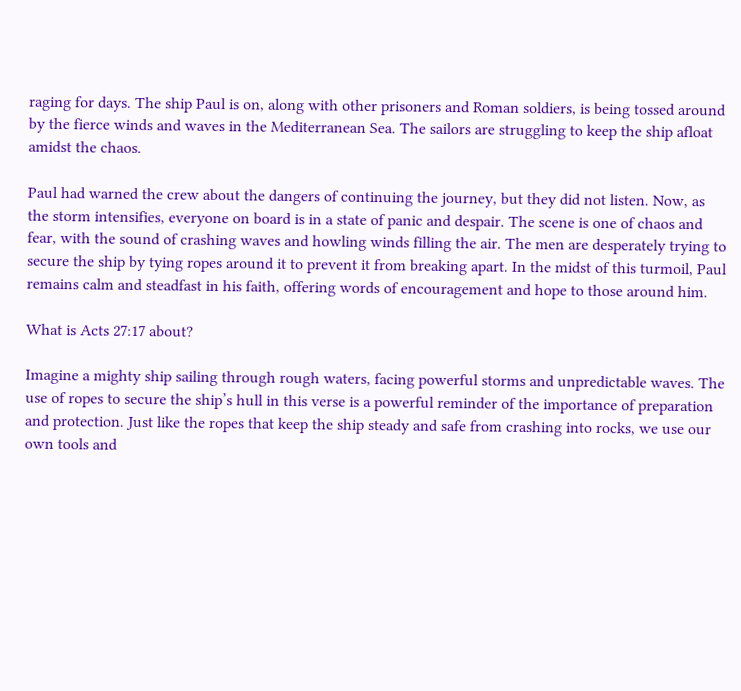raging for days. The ship Paul is on, along with other prisoners and Roman soldiers, is being tossed around by the fierce winds and waves in the Mediterranean Sea. The sailors are struggling to keep the ship afloat amidst the chaos.

Paul had warned the crew about the dangers of continuing the journey, but they did not listen. Now, as the storm intensifies, everyone on board is in a state of panic and despair. The scene is one of chaos and fear, with the sound of crashing waves and howling winds filling the air. The men are desperately trying to secure the ship by tying ropes around it to prevent it from breaking apart. In the midst of this turmoil, Paul remains calm and steadfast in his faith, offering words of encouragement and hope to those around him.

What is Acts 27:17 about?

Imagine a mighty ship sailing through rough waters, facing powerful storms and unpredictable waves. The use of ropes to secure the ship’s hull in this verse is a powerful reminder of the importance of preparation and protection. Just like the ropes that keep the ship steady and safe from crashing into rocks, we use our own tools and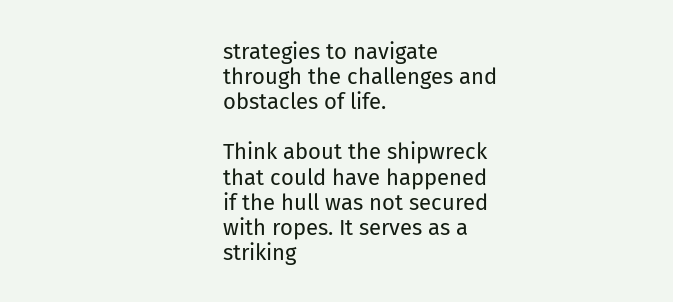strategies to navigate through the challenges and obstacles of life.

Think about the shipwreck that could have happened if the hull was not secured with ropes. It serves as a striking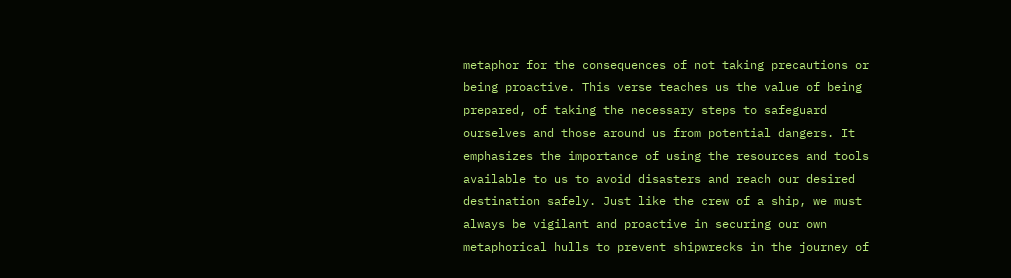metaphor for the consequences of not taking precautions or being proactive. This verse teaches us the value of being prepared, of taking the necessary steps to safeguard ourselves and those around us from potential dangers. It emphasizes the importance of using the resources and tools available to us to avoid disasters and reach our desired destination safely. Just like the crew of a ship, we must always be vigilant and proactive in securing our own metaphorical hulls to prevent shipwrecks in the journey of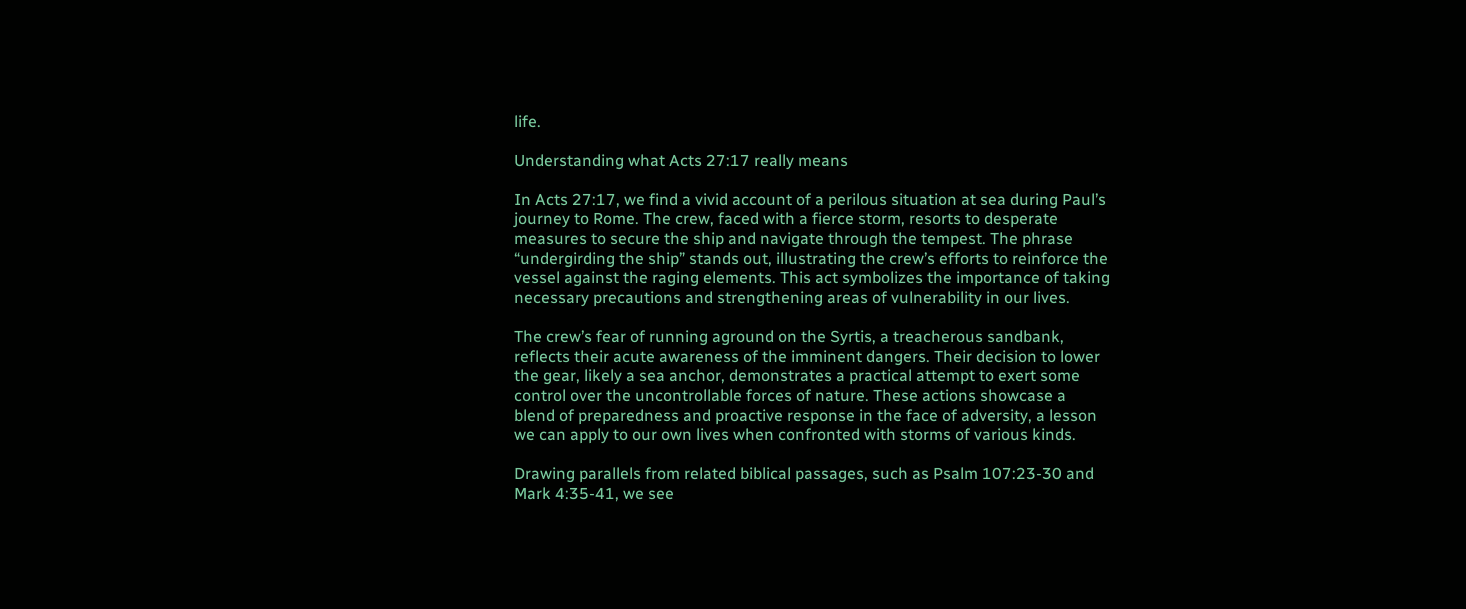life.

Understanding what Acts 27:17 really means

In Acts 27:17, we find a vivid account of a perilous situation at sea during Paul’s journey to Rome. The crew, faced with a fierce storm, resorts to desperate measures to secure the ship and navigate through the tempest. The phrase “undergirding the ship” stands out, illustrating the crew’s efforts to reinforce the vessel against the raging elements. This act symbolizes the importance of taking necessary precautions and strengthening areas of vulnerability in our lives.

The crew’s fear of running aground on the Syrtis, a treacherous sandbank, reflects their acute awareness of the imminent dangers. Their decision to lower the gear, likely a sea anchor, demonstrates a practical attempt to exert some control over the uncontrollable forces of nature. These actions showcase a blend of preparedness and proactive response in the face of adversity, a lesson we can apply to our own lives when confronted with storms of various kinds.

Drawing parallels from related biblical passages, such as Psalm 107:23-30 and Mark 4:35-41, we see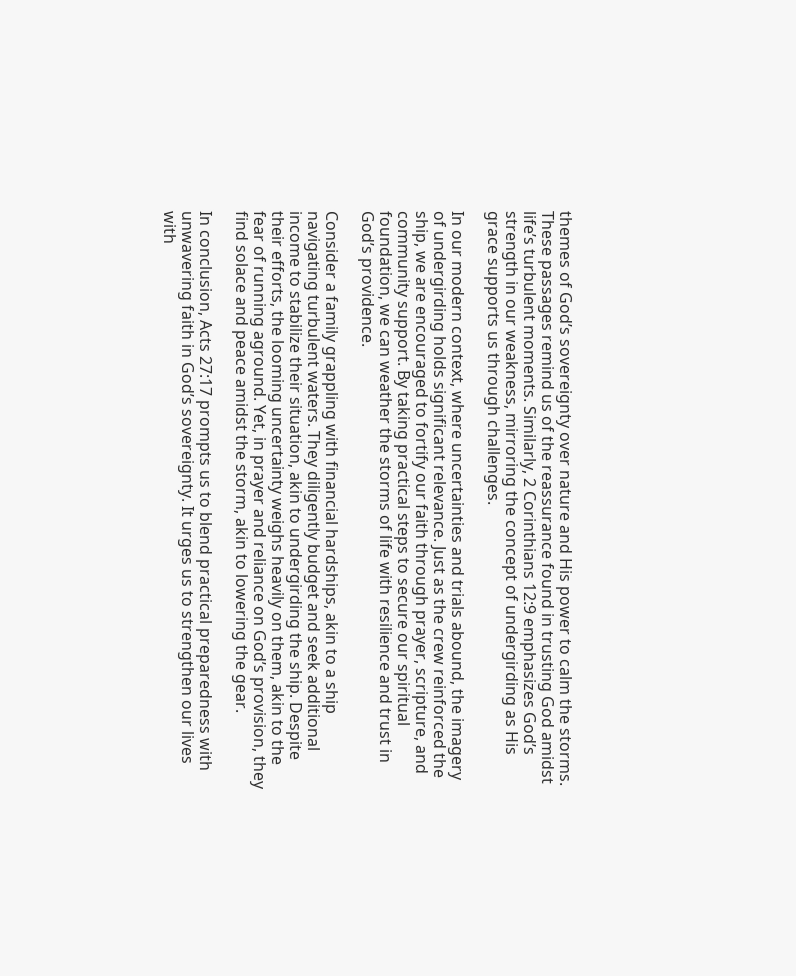themes of God’s sovereignty over nature and His power to calm the storms. These passages remind us of the reassurance found in trusting God amidst life’s turbulent moments. Similarly, 2 Corinthians 12:9 emphasizes God’s strength in our weakness, mirroring the concept of undergirding as His grace supports us through challenges.

In our modern context, where uncertainties and trials abound, the imagery of undergirding holds significant relevance. Just as the crew reinforced the ship, we are encouraged to fortify our faith through prayer, scripture, and community support. By taking practical steps to secure our spiritual foundation, we can weather the storms of life with resilience and trust in God’s providence.

Consider a family grappling with financial hardships, akin to a ship navigating turbulent waters. They diligently budget and seek additional income to stabilize their situation, akin to undergirding the ship. Despite their efforts, the looming uncertainty weighs heavily on them, akin to the fear of running aground. Yet, in prayer and reliance on God’s provision, they find solace and peace amidst the storm, akin to lowering the gear.

In conclusion, Acts 27:17 prompts us to blend practical preparedness with unwavering faith in God’s sovereignty. It urges us to strengthen our lives with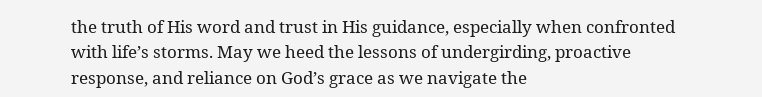the truth of His word and trust in His guidance, especially when confronted with life’s storms. May we heed the lessons of undergirding, proactive response, and reliance on God’s grace as we navigate the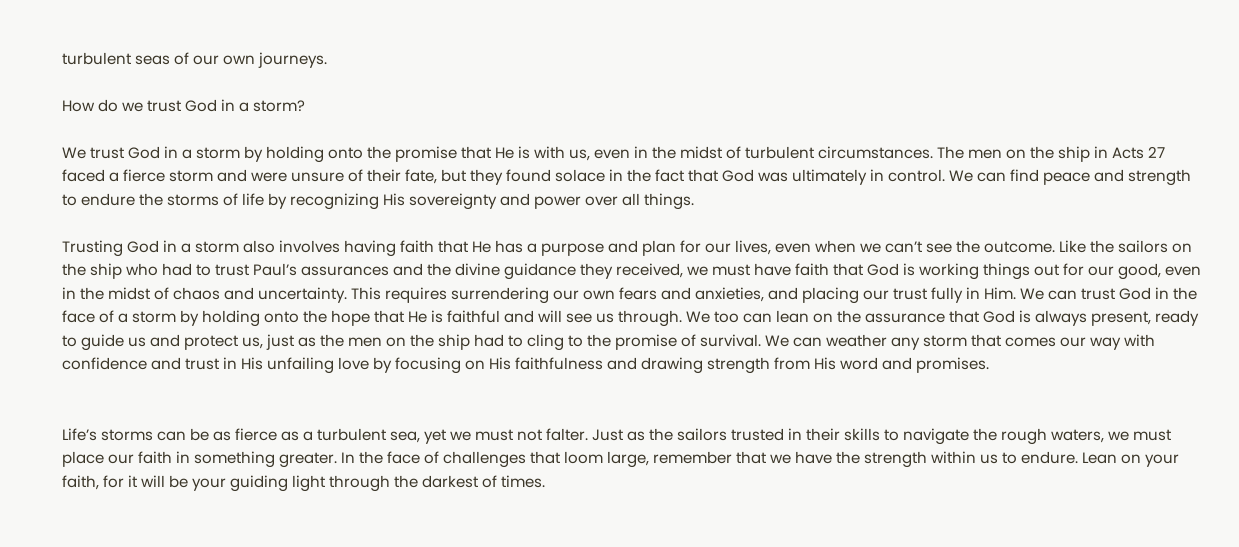turbulent seas of our own journeys.

How do we trust God in a storm?

We trust God in a storm by holding onto the promise that He is with us, even in the midst of turbulent circumstances. The men on the ship in Acts 27 faced a fierce storm and were unsure of their fate, but they found solace in the fact that God was ultimately in control. We can find peace and strength to endure the storms of life by recognizing His sovereignty and power over all things.

Trusting God in a storm also involves having faith that He has a purpose and plan for our lives, even when we can’t see the outcome. Like the sailors on the ship who had to trust Paul’s assurances and the divine guidance they received, we must have faith that God is working things out for our good, even in the midst of chaos and uncertainty. This requires surrendering our own fears and anxieties, and placing our trust fully in Him. We can trust God in the face of a storm by holding onto the hope that He is faithful and will see us through. We too can lean on the assurance that God is always present, ready to guide us and protect us, just as the men on the ship had to cling to the promise of survival. We can weather any storm that comes our way with confidence and trust in His unfailing love by focusing on His faithfulness and drawing strength from His word and promises.


Life’s storms can be as fierce as a turbulent sea, yet we must not falter. Just as the sailors trusted in their skills to navigate the rough waters, we must place our faith in something greater. In the face of challenges that loom large, remember that we have the strength within us to endure. Lean on your faith, for it will be your guiding light through the darkest of times.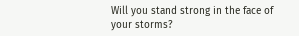Will you stand strong in the face of your storms?